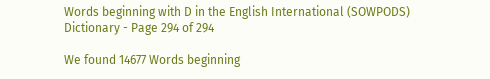Words beginning with D in the English International (SOWPODS) Dictionary - Page 294 of 294

We found 14677 Words beginning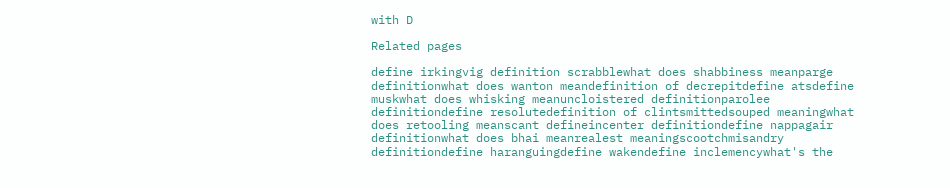with D

Related pages

define irkingvig definition scrabblewhat does shabbiness meanparge definitionwhat does wanton meandefinition of decrepitdefine atsdefine muskwhat does whisking meanuncloistered definitionparolee definitiondefine resolutedefinition of clintsmittedsouped meaningwhat does retooling meanscant defineincenter definitiondefine nappagair definitionwhat does bhai meanrealest meaningscootchmisandry definitiondefine haranguingdefine wakendefine inclemencywhat's the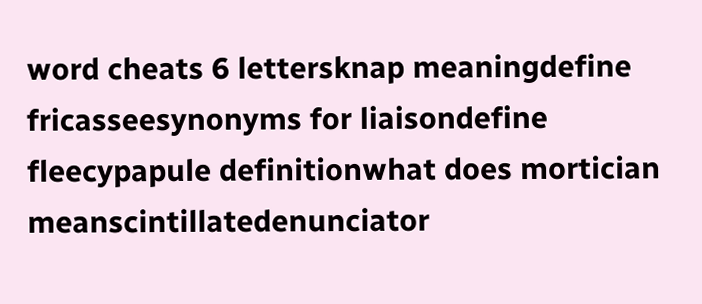word cheats 6 lettersknap meaningdefine fricasseesynonyms for liaisondefine fleecypapule definitionwhat does mortician meanscintillatedenunciator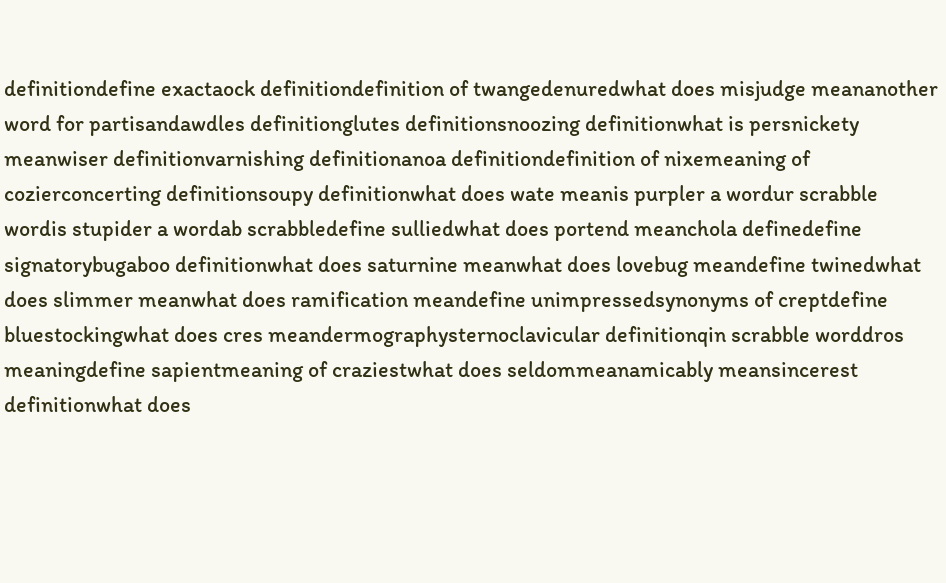definitiondefine exactaock definitiondefinition of twangedenuredwhat does misjudge meananother word for partisandawdles definitionglutes definitionsnoozing definitionwhat is persnickety meanwiser definitionvarnishing definitionanoa definitiondefinition of nixemeaning of cozierconcerting definitionsoupy definitionwhat does wate meanis purpler a wordur scrabble wordis stupider a wordab scrabbledefine sulliedwhat does portend meanchola definedefine signatorybugaboo definitionwhat does saturnine meanwhat does lovebug meandefine twinedwhat does slimmer meanwhat does ramification meandefine unimpressedsynonyms of creptdefine bluestockingwhat does cres meandermographysternoclavicular definitionqin scrabble worddros meaningdefine sapientmeaning of craziestwhat does seldommeanamicably meansincerest definitionwhat does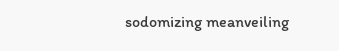sodomizing meanveiling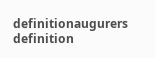definitionaugurers definition